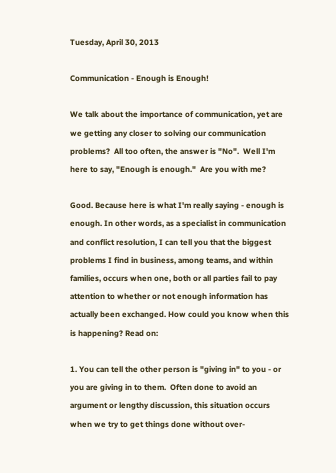Tuesday, April 30, 2013

Communication - Enough is Enough!

We talk about the importance of communication, yet are we getting any closer to solving our communication problems?  All too often, the answer is "No".  Well I'm here to say, "Enough is enough."  Are you with me?

Good. Because here is what I'm really saying - enough is enough. In other words, as a specialist in communication and conflict resolution, I can tell you that the biggest problems I find in business, among teams, and within families, occurs when one, both or all parties fail to pay attention to whether or not enough information has actually been exchanged. How could you know when this is happening? Read on:

1. You can tell the other person is "giving in" to you - or you are giving in to them.  Often done to avoid an argument or lengthy discussion, this situation occurs when we try to get things done without over-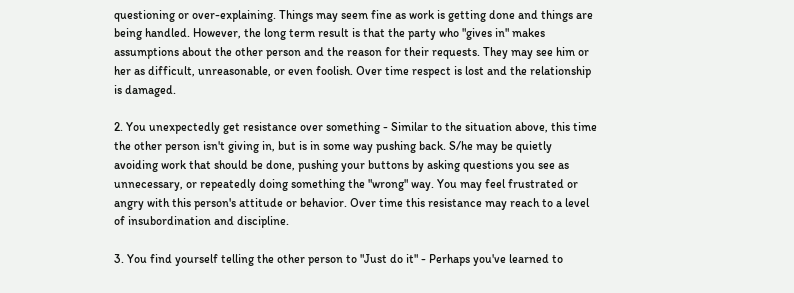questioning or over-explaining. Things may seem fine as work is getting done and things are being handled. However, the long term result is that the party who "gives in" makes assumptions about the other person and the reason for their requests. They may see him or her as difficult, unreasonable, or even foolish. Over time respect is lost and the relationship is damaged.

2. You unexpectedly get resistance over something - Similar to the situation above, this time the other person isn't giving in, but is in some way pushing back. S/he may be quietly avoiding work that should be done, pushing your buttons by asking questions you see as unnecessary, or repeatedly doing something the "wrong" way. You may feel frustrated or angry with this person's attitude or behavior. Over time this resistance may reach to a level of insubordination and discipline.

3. You find yourself telling the other person to "Just do it" - Perhaps you've learned to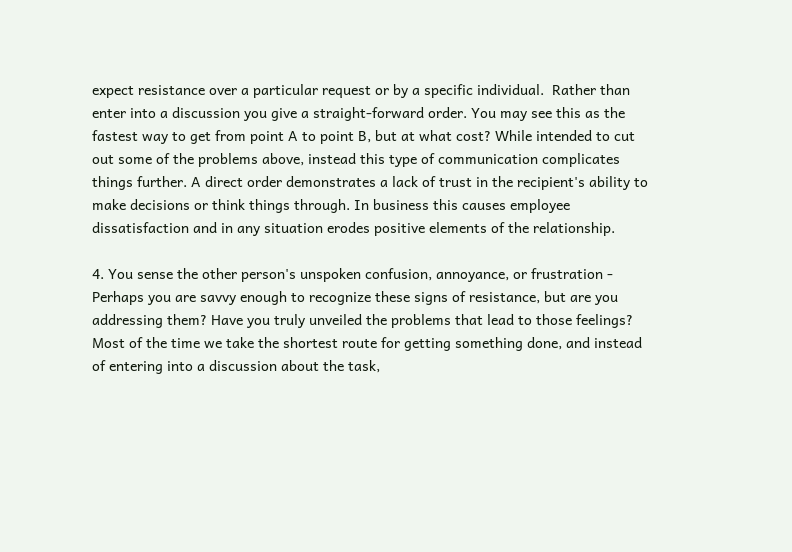expect resistance over a particular request or by a specific individual.  Rather than enter into a discussion you give a straight-forward order. You may see this as the fastest way to get from point A to point B, but at what cost? While intended to cut out some of the problems above, instead this type of communication complicates things further. A direct order demonstrates a lack of trust in the recipient's ability to make decisions or think things through. In business this causes employee dissatisfaction and in any situation erodes positive elements of the relationship.

4. You sense the other person's unspoken confusion, annoyance, or frustration - Perhaps you are savvy enough to recognize these signs of resistance, but are you addressing them? Have you truly unveiled the problems that lead to those feelings? Most of the time we take the shortest route for getting something done, and instead of entering into a discussion about the task,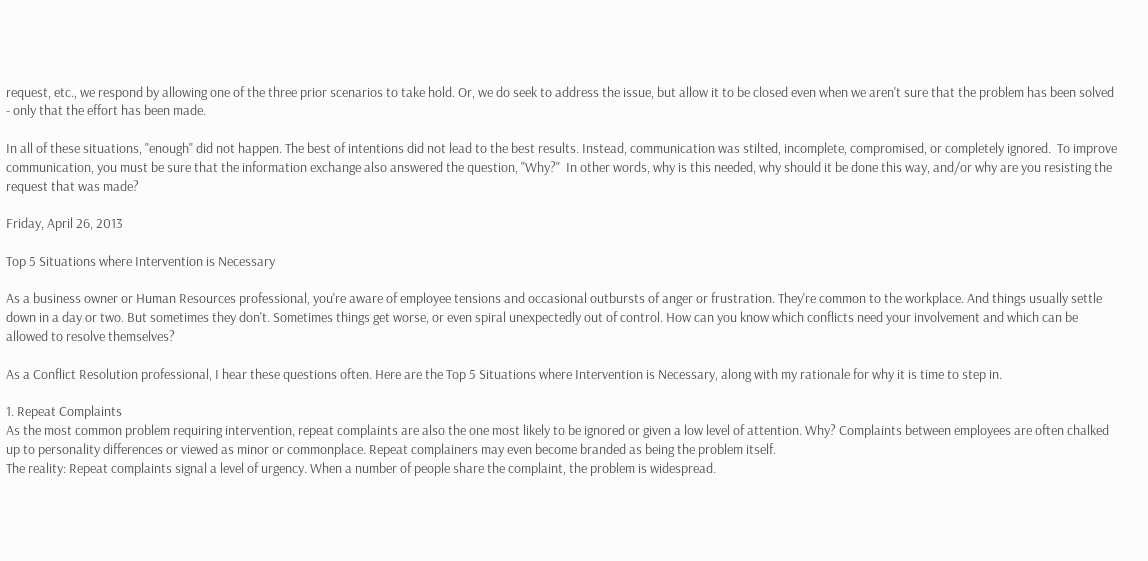request, etc., we respond by allowing one of the three prior scenarios to take hold. Or, we do seek to address the issue, but allow it to be closed even when we aren't sure that the problem has been solved - only that the effort has been made.

In all of these situations, "enough" did not happen. The best of intentions did not lead to the best results. Instead, communication was stilted, incomplete, compromised, or completely ignored.  To improve communication, you must be sure that the information exchange also answered the question, "Why?"  In other words, why is this needed, why should it be done this way, and/or why are you resisting the request that was made?

Friday, April 26, 2013

Top 5 Situations where Intervention is Necessary

As a business owner or Human Resources professional, you're aware of employee tensions and occasional outbursts of anger or frustration. They're common to the workplace. And things usually settle down in a day or two. But sometimes they don't. Sometimes things get worse, or even spiral unexpectedly out of control. How can you know which conflicts need your involvement and which can be allowed to resolve themselves?

As a Conflict Resolution professional, I hear these questions often. Here are the Top 5 Situations where Intervention is Necessary, along with my rationale for why it is time to step in.

1. Repeat Complaints
As the most common problem requiring intervention, repeat complaints are also the one most likely to be ignored or given a low level of attention. Why? Complaints between employees are often chalked up to personality differences or viewed as minor or commonplace. Repeat complainers may even become branded as being the problem itself.
The reality: Repeat complaints signal a level of urgency. When a number of people share the complaint, the problem is widespread.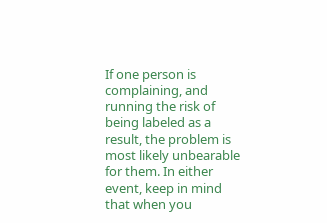If one person is complaining, and running the risk of being labeled as a result, the problem is most likely unbearable for them. In either event, keep in mind that when you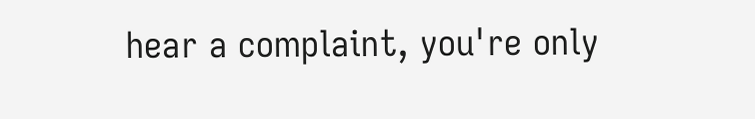hear a complaint, you're only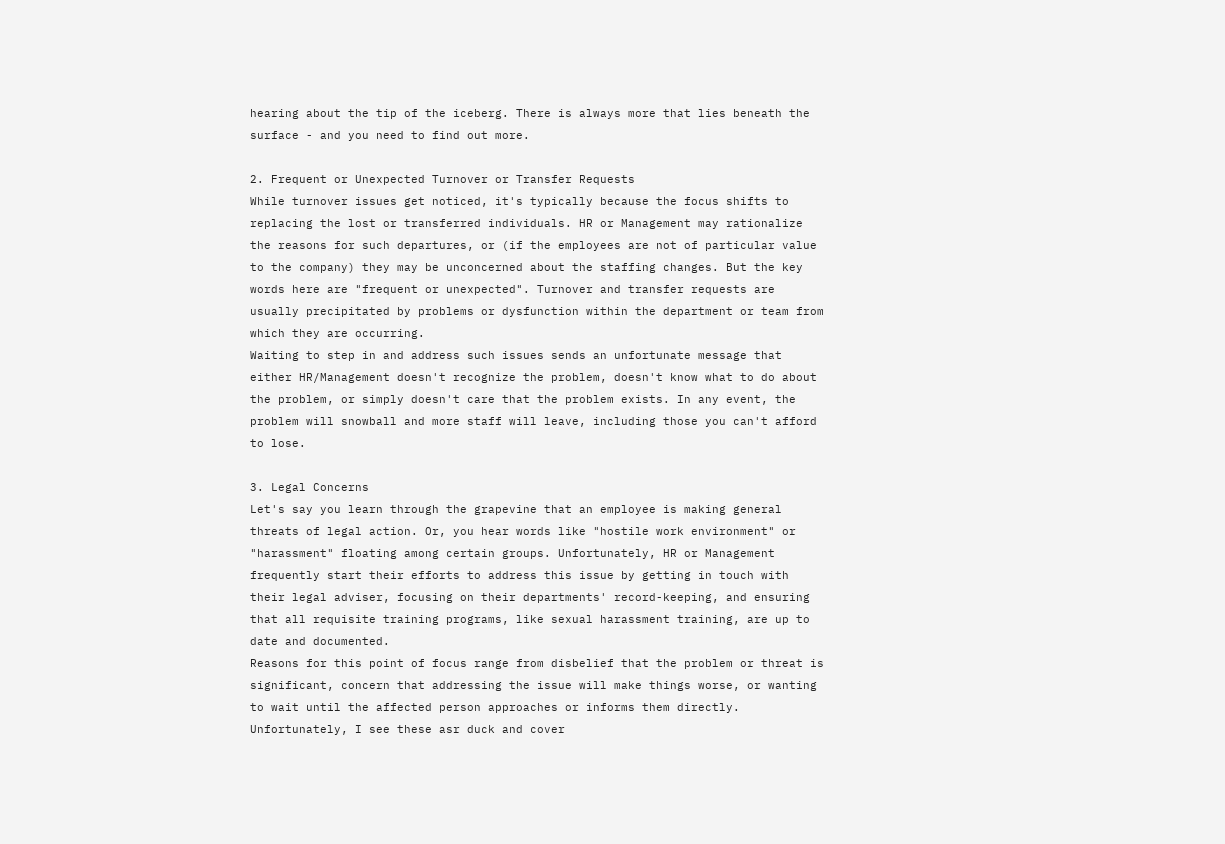hearing about the tip of the iceberg. There is always more that lies beneath the surface - and you need to find out more.

2. Frequent or Unexpected Turnover or Transfer Requests
While turnover issues get noticed, it's typically because the focus shifts to replacing the lost or transferred individuals. HR or Management may rationalize the reasons for such departures, or (if the employees are not of particular value to the company) they may be unconcerned about the staffing changes. But the key words here are "frequent or unexpected". Turnover and transfer requests are usually precipitated by problems or dysfunction within the department or team from which they are occurring.
Waiting to step in and address such issues sends an unfortunate message that either HR/Management doesn't recognize the problem, doesn't know what to do about the problem, or simply doesn't care that the problem exists. In any event, the problem will snowball and more staff will leave, including those you can't afford to lose.

3. Legal Concerns
Let's say you learn through the grapevine that an employee is making general threats of legal action. Or, you hear words like "hostile work environment" or "harassment" floating among certain groups. Unfortunately, HR or Management frequently start their efforts to address this issue by getting in touch with their legal adviser, focusing on their departments' record-keeping, and ensuring that all requisite training programs, like sexual harassment training, are up to date and documented.
Reasons for this point of focus range from disbelief that the problem or threat is significant, concern that addressing the issue will make things worse, or wanting to wait until the affected person approaches or informs them directly. Unfortunately, I see these asr duck and cover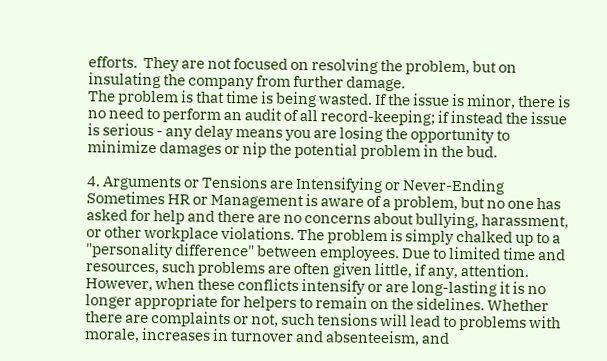efforts.  They are not focused on resolving the problem, but on insulating the company from further damage.
The problem is that time is being wasted. If the issue is minor, there is no need to perform an audit of all record-keeping; if instead the issue is serious - any delay means you are losing the opportunity to minimize damages or nip the potential problem in the bud.

4. Arguments or Tensions are Intensifying or Never-Ending
Sometimes HR or Management is aware of a problem, but no one has asked for help and there are no concerns about bullying, harassment, or other workplace violations. The problem is simply chalked up to a "personality difference" between employees. Due to limited time and resources, such problems are often given little, if any, attention. However, when these conflicts intensify or are long-lasting it is no longer appropriate for helpers to remain on the sidelines. Whether there are complaints or not, such tensions will lead to problems with morale, increases in turnover and absenteeism, and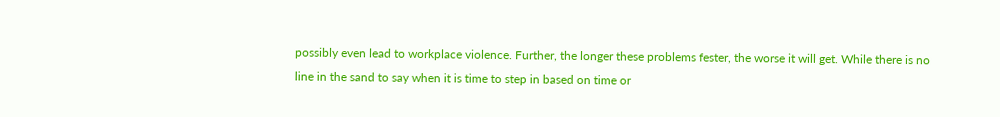possibly even lead to workplace violence. Further, the longer these problems fester, the worse it will get. While there is no line in the sand to say when it is time to step in based on time or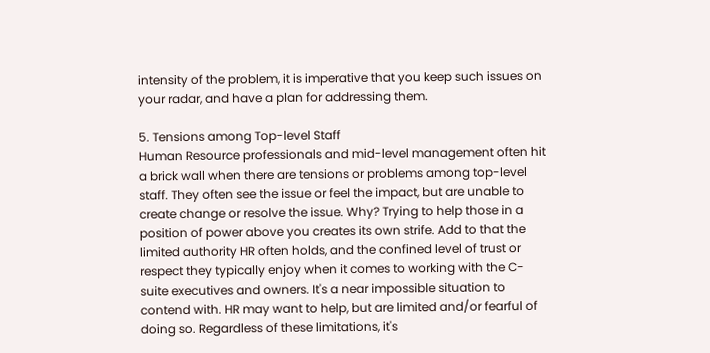intensity of the problem, it is imperative that you keep such issues on your radar, and have a plan for addressing them.

5. Tensions among Top-level Staff
Human Resource professionals and mid-level management often hit a brick wall when there are tensions or problems among top-level staff. They often see the issue or feel the impact, but are unable to create change or resolve the issue. Why? Trying to help those in a position of power above you creates its own strife. Add to that the limited authority HR often holds, and the confined level of trust or respect they typically enjoy when it comes to working with the C-suite executives and owners. It's a near impossible situation to contend with. HR may want to help, but are limited and/or fearful of doing so. Regardless of these limitations, it's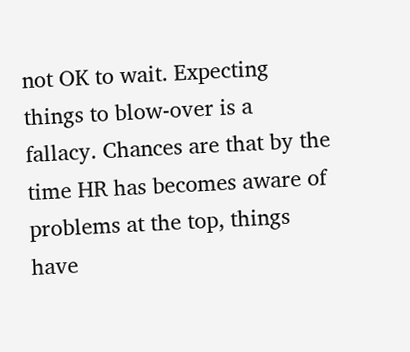not OK to wait. Expecting things to blow-over is a fallacy. Chances are that by the time HR has becomes aware of problems at the top, things have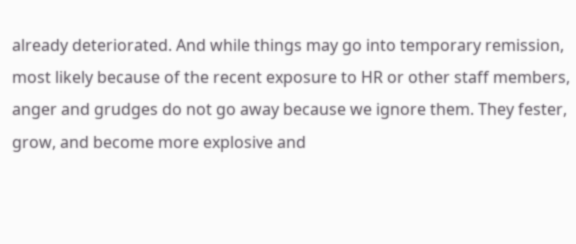already deteriorated. And while things may go into temporary remission, most likely because of the recent exposure to HR or other staff members, anger and grudges do not go away because we ignore them. They fester, grow, and become more explosive and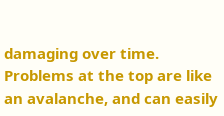damaging over time. Problems at the top are like an avalanche, and can easily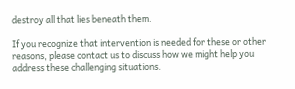destroy all that lies beneath them.

If you recognize that intervention is needed for these or other reasons, please contact us to discuss how we might help you address these challenging situations.